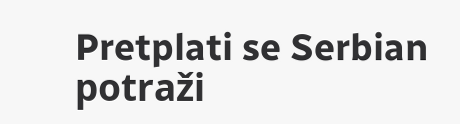Pretplati se Serbian
potraži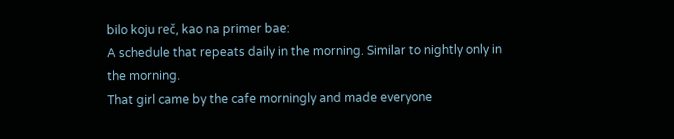bilo koju reč, kao na primer bae:
A schedule that repeats daily in the morning. Similar to nightly only in the morning.
That girl came by the cafe morningly and made everyone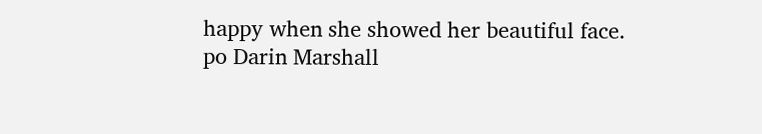happy when she showed her beautiful face.
po Darin Marshall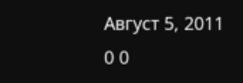Август 5, 2011
0 0